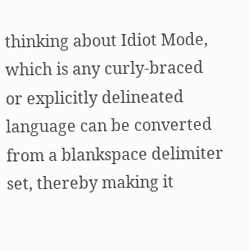thinking about Idiot Mode, which is any curly-braced or explicitly delineated language can be converted from a blankspace delimiter set, thereby making it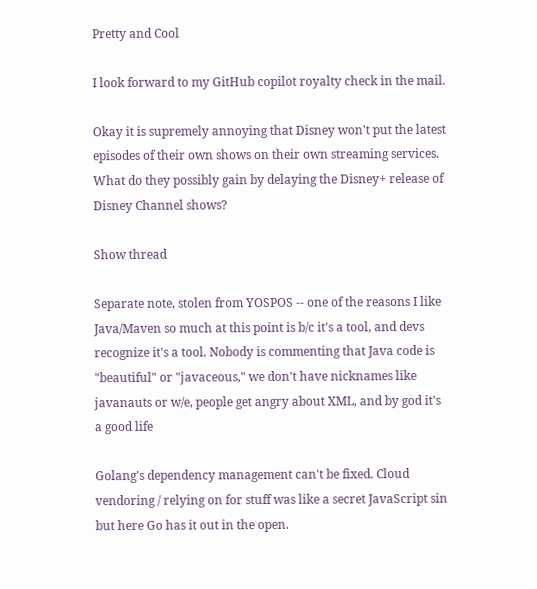Pretty and Cool

I look forward to my GitHub copilot royalty check in the mail.

Okay it is supremely annoying that Disney won't put the latest episodes of their own shows on their own streaming services. What do they possibly gain by delaying the Disney+ release of Disney Channel shows?

Show thread

Separate note, stolen from YOSPOS -- one of the reasons I like Java/Maven so much at this point is b/c it's a tool, and devs recognize it's a tool. Nobody is commenting that Java code is "beautiful" or "javaceous," we don't have nicknames like javanauts or w/e, people get angry about XML, and by god it's a good life

Golang's dependency management can't be fixed. Cloud vendoring / relying on for stuff was like a secret JavaScript sin but here Go has it out in the open.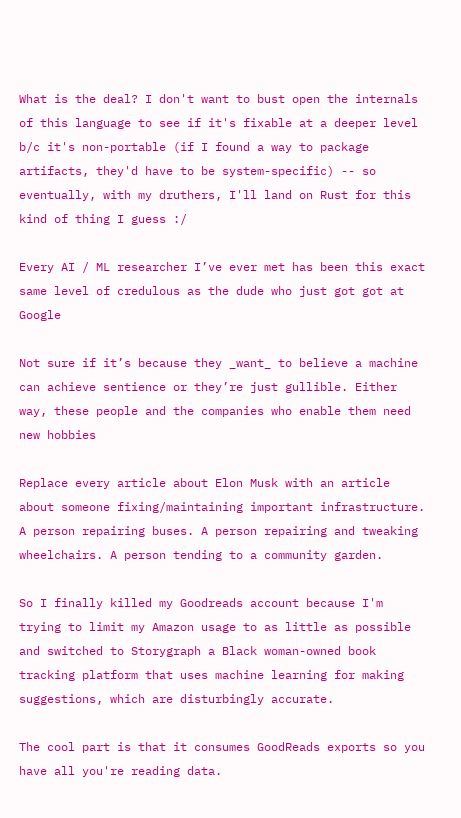What is the deal? I don't want to bust open the internals of this language to see if it's fixable at a deeper level b/c it's non-portable (if I found a way to package artifacts, they'd have to be system-specific) -- so eventually, with my druthers, I'll land on Rust for this kind of thing I guess :/

Every AI / ML researcher I’ve ever met has been this exact same level of credulous as the dude who just got got at Google

Not sure if it’s because they _want_ to believe a machine can achieve sentience or they’re just gullible. Either way, these people and the companies who enable them need new hobbies

Replace every article about Elon Musk with an article about someone fixing/maintaining important infrastructure. A person repairing buses. A person repairing and tweaking wheelchairs. A person tending to a community garden.

So I finally killed my Goodreads account because I'm trying to limit my Amazon usage to as little as possible and switched to Storygraph a Black woman-owned book tracking platform that uses machine learning for making suggestions, which are disturbingly accurate.

The cool part is that it consumes GoodReads exports so you have all you're reading data.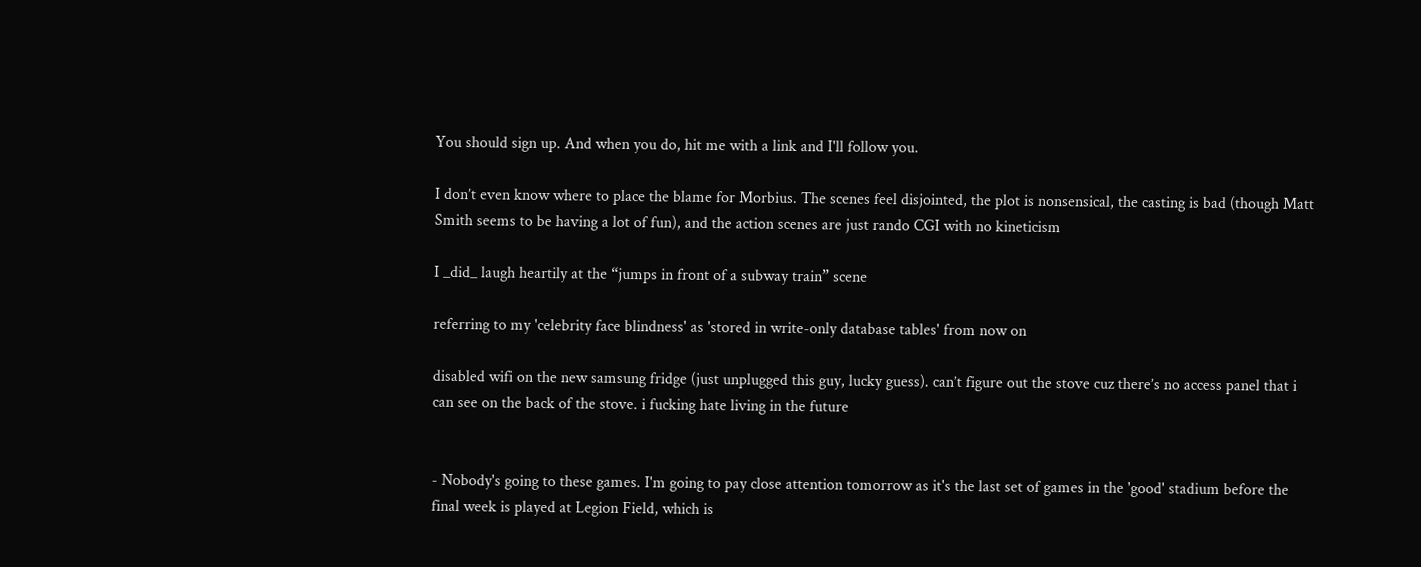You should sign up. And when you do, hit me with a link and I'll follow you.

I don’t even know where to place the blame for Morbius. The scenes feel disjointed, the plot is nonsensical, the casting is bad (though Matt Smith seems to be having a lot of fun), and the action scenes are just rando CGI with no kineticism

I _did_ laugh heartily at the “jumps in front of a subway train” scene

referring to my 'celebrity face blindness' as 'stored in write-only database tables' from now on

disabled wifi on the new samsung fridge (just unplugged this guy, lucky guess). can’t figure out the stove cuz there’s no access panel that i can see on the back of the stove. i fucking hate living in the future


- Nobody's going to these games. I'm going to pay close attention tomorrow as it's the last set of games in the 'good' stadium before the final week is played at Legion Field, which is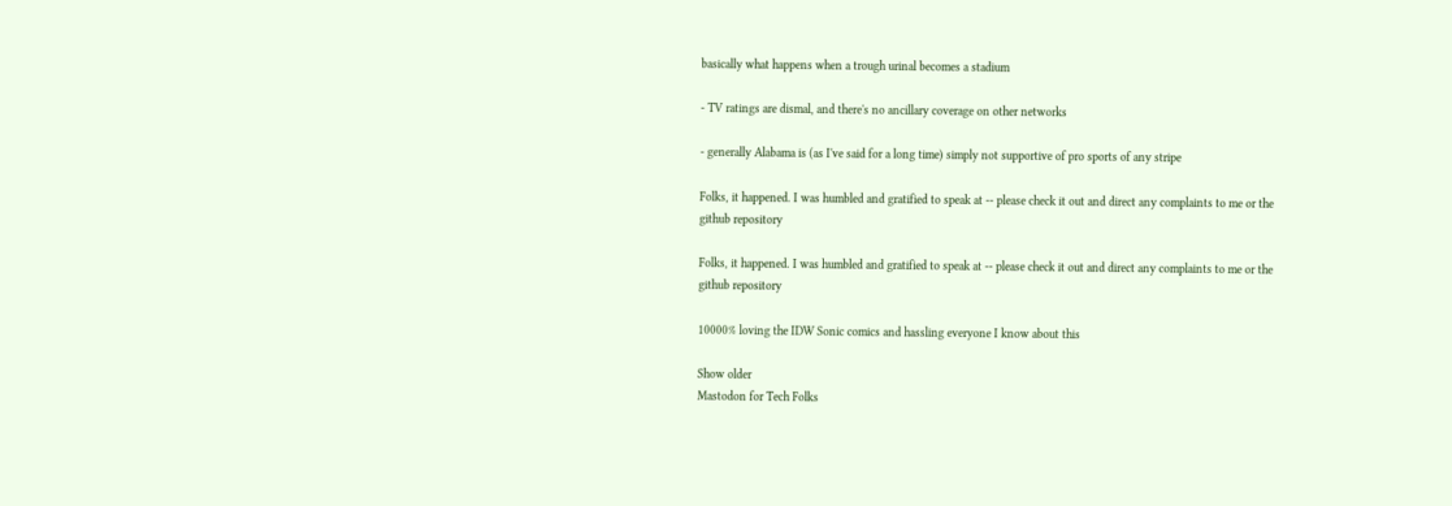basically what happens when a trough urinal becomes a stadium

- TV ratings are dismal, and there's no ancillary coverage on other networks

- generally Alabama is (as I've said for a long time) simply not supportive of pro sports of any stripe

Folks, it happened. I was humbled and gratified to speak at -- please check it out and direct any complaints to me or the github repository

Folks, it happened. I was humbled and gratified to speak at -- please check it out and direct any complaints to me or the github repository

10000% loving the IDW Sonic comics and hassling everyone I know about this

Show older
Mastodon for Tech Folks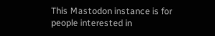This Mastodon instance is for people interested in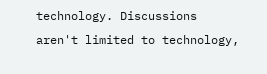technology. Discussions aren't limited to technology,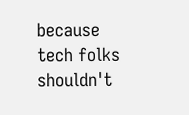because tech folks shouldn't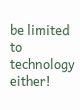be limited to technology either!